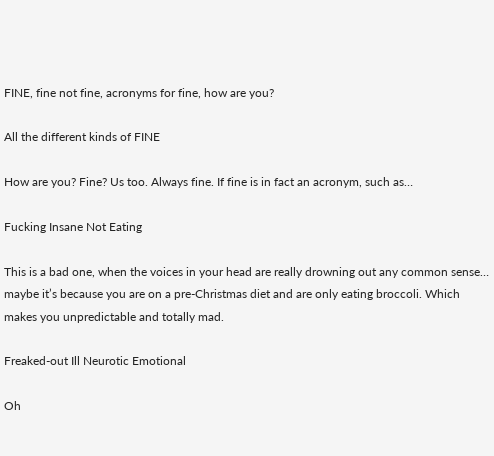FINE, fine not fine, acronyms for fine, how are you?

All the different kinds of FINE

How are you? Fine? Us too. Always fine. If fine is in fact an acronym, such as…

Fucking Insane Not Eating

This is a bad one, when the voices in your head are really drowning out any common sense… maybe it’s because you are on a pre-Christmas diet and are only eating broccoli. Which makes you unpredictable and totally mad.

Freaked-out Ill Neurotic Emotional

Oh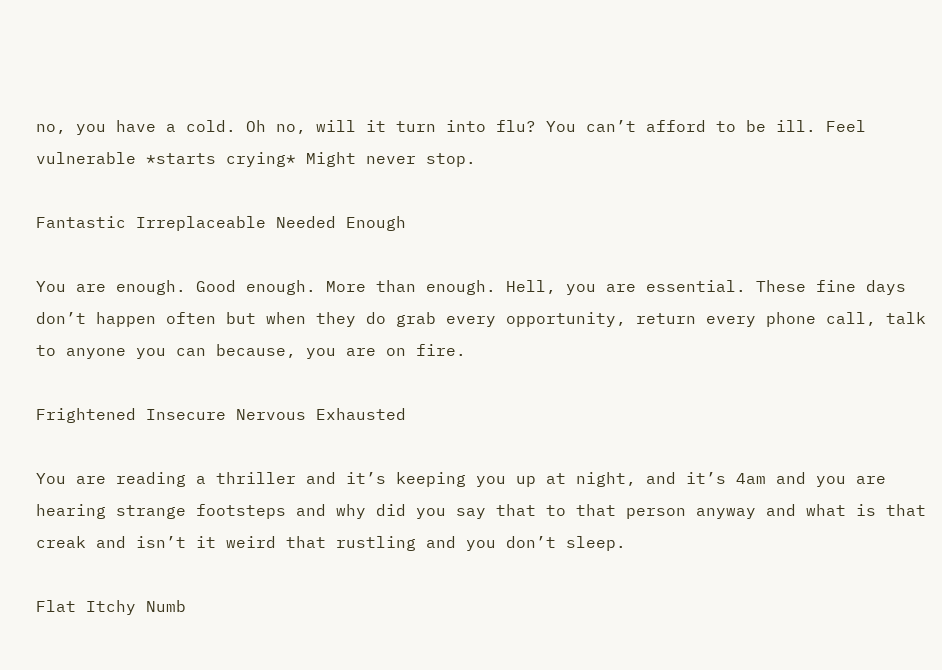no, you have a cold. Oh no, will it turn into flu? You can’t afford to be ill. Feel vulnerable *starts crying* Might never stop.

Fantastic Irreplaceable Needed Enough

You are enough. Good enough. More than enough. Hell, you are essential. These fine days don’t happen often but when they do grab every opportunity, return every phone call, talk to anyone you can because, you are on fire.

Frightened Insecure Nervous Exhausted

You are reading a thriller and it’s keeping you up at night, and it’s 4am and you are hearing strange footsteps and why did you say that to that person anyway and what is that creak and isn’t it weird that rustling and you don’t sleep.

Flat Itchy Numb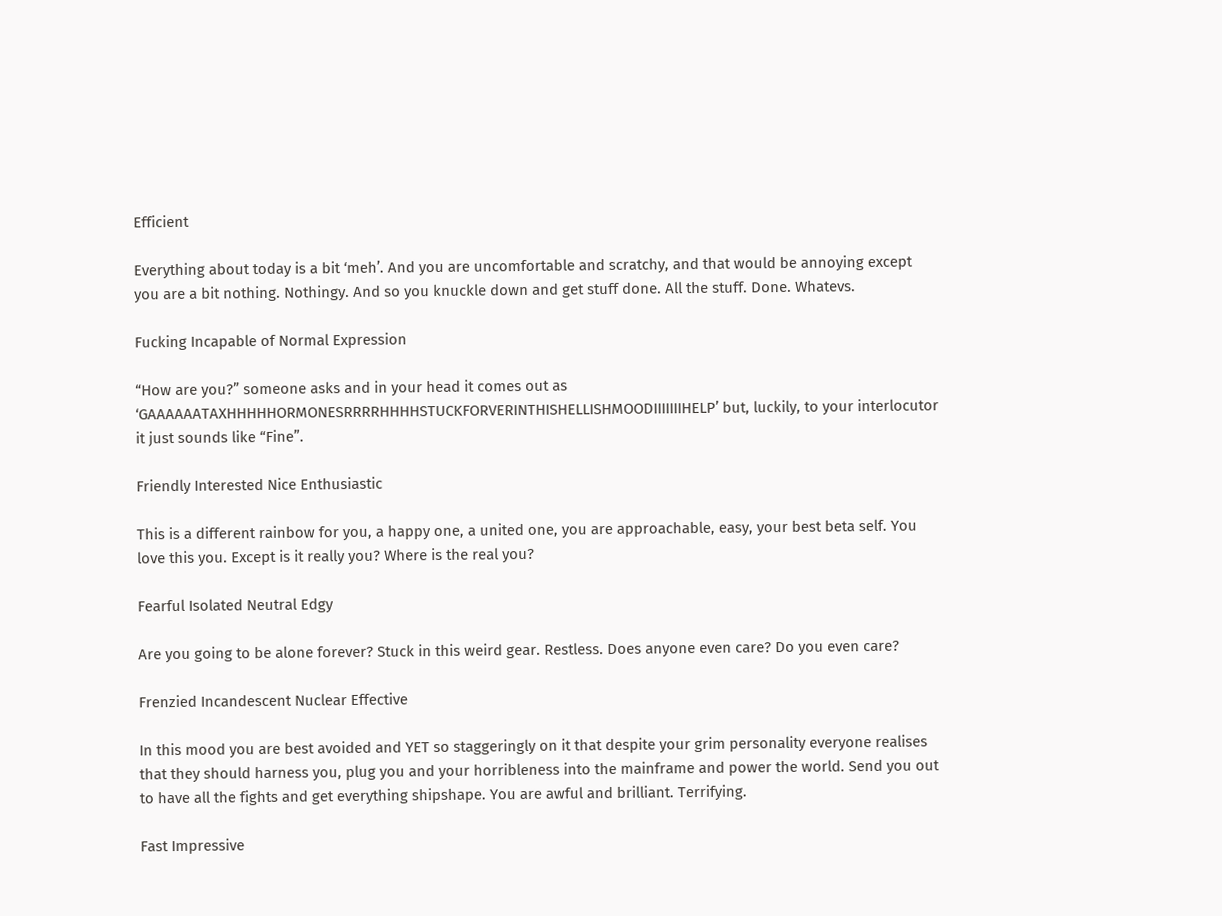Efficient

Everything about today is a bit ‘meh’. And you are uncomfortable and scratchy, and that would be annoying except you are a bit nothing. Nothingy. And so you knuckle down and get stuff done. All the stuff. Done. Whatevs.

Fucking Incapable of Normal Expression

“How are you?” someone asks and in your head it comes out as ‘GAAAAAATAXHHHHHORMONESRRRRHHHHSTUCKFORVERINTHISHELLISHMOODIIIIIIIHELP’ but, luckily, to your interlocutor it just sounds like “Fine”.

Friendly Interested Nice Enthusiastic

This is a different rainbow for you, a happy one, a united one, you are approachable, easy, your best beta self. You love this you. Except is it really you? Where is the real you?

Fearful Isolated Neutral Edgy

Are you going to be alone forever? Stuck in this weird gear. Restless. Does anyone even care? Do you even care?

Frenzied Incandescent Nuclear Effective

In this mood you are best avoided and YET so staggeringly on it that despite your grim personality everyone realises that they should harness you, plug you and your horribleness into the mainframe and power the world. Send you out to have all the fights and get everything shipshape. You are awful and brilliant. Terrifying.

Fast Impressive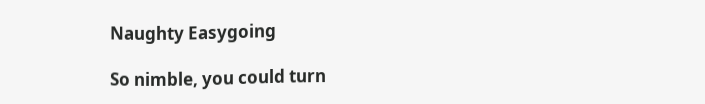Naughty Easygoing

So nimble, you could turn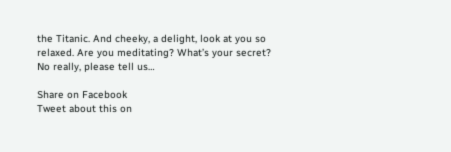the Titanic. And cheeky, a delight, look at you so relaxed. Are you meditating? What’s your secret? No really, please tell us…

Share on Facebook
Tweet about this on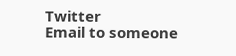Twitter
Email to someone